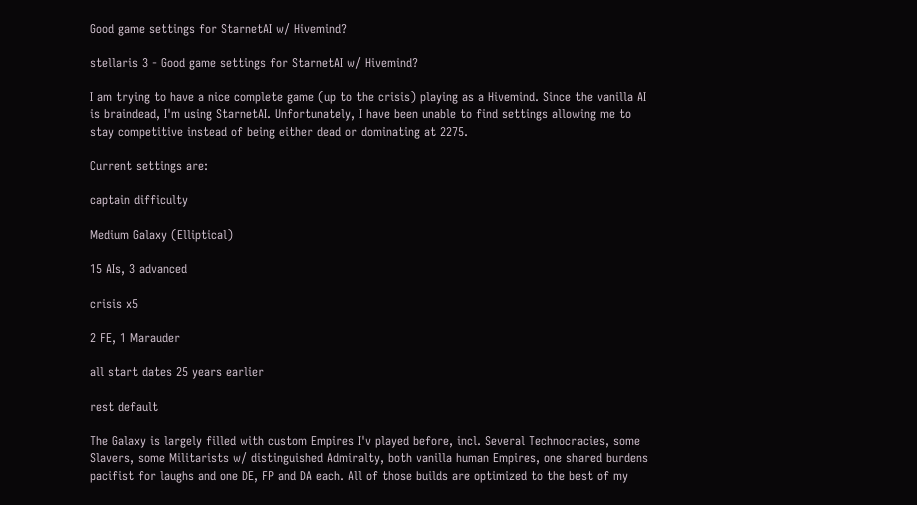Good game settings for StarnetAI w/ Hivemind?

stellaris 3 - Good game settings for StarnetAI w/ Hivemind?

I am trying to have a nice complete game (up to the crisis) playing as a Hivemind. Since the vanilla AI is braindead, I'm using StarnetAI. Unfortunately, I have been unable to find settings allowing me to stay competitive instead of being either dead or dominating at 2275.

Current settings are:

captain difficulty

Medium Galaxy (Elliptical)

15 AIs, 3 advanced

crisis x5

2 FE, 1 Marauder

all start dates 25 years earlier

rest default

The Galaxy is largely filled with custom Empires I'v played before, incl. Several Technocracies, some Slavers, some Militarists w/ distinguished Admiralty, both vanilla human Empires, one shared burdens pacifist for laughs and one DE, FP and DA each. All of those builds are optimized to the best of my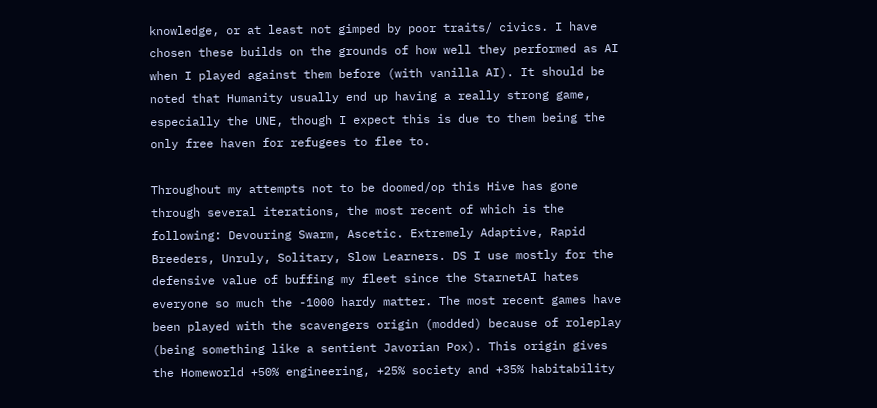knowledge, or at least not gimped by poor traits/ civics. I have chosen these builds on the grounds of how well they performed as AI when I played against them before (with vanilla AI). It should be noted that Humanity usually end up having a really strong game, especially the UNE, though I expect this is due to them being the only free haven for refugees to flee to.

Throughout my attempts not to be doomed/op this Hive has gone through several iterations, the most recent of which is the following: Devouring Swarm, Ascetic. Extremely Adaptive, Rapid Breeders, Unruly, Solitary, Slow Learners. DS I use mostly for the defensive value of buffing my fleet since the StarnetAI hates everyone so much the -1000 hardy matter. The most recent games have been played with the scavengers origin (modded) because of roleplay (being something like a sentient Javorian Pox). This origin gives the Homeworld +50% engineering, +25% society and +35% habitability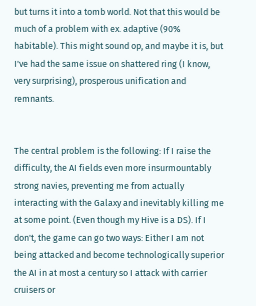but turns it into a tomb world. Not that this would be much of a problem with ex. adaptive (90% habitable). This might sound op, and maybe it is, but I've had the same issue on shattered ring (I know, very surprising), prosperous unification and remnants.


The central problem is the following: If I raise the difficulty, the AI fields even more insurmountably strong navies, preventing me from actually interacting with the Galaxy and inevitably killing me at some point. (Even though my Hive is a DS). If I don't, the game can go two ways: Either I am not being attacked and become technologically superior the AI in at most a century so I attack with carrier cruisers or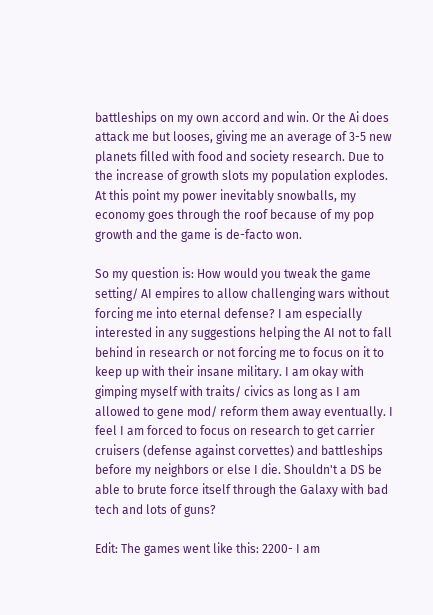battleships on my own accord and win. Or the Ai does attack me but looses, giving me an average of 3-5 new planets filled with food and society research. Due to the increase of growth slots my population explodes. At this point my power inevitably snowballs, my economy goes through the roof because of my pop growth and the game is de-facto won.

So my question is: How would you tweak the game setting/ AI empires to allow challenging wars without forcing me into eternal defense? I am especially interested in any suggestions helping the AI not to fall behind in research or not forcing me to focus on it to keep up with their insane military. I am okay with gimping myself with traits/ civics as long as I am allowed to gene mod/ reform them away eventually. I feel I am forced to focus on research to get carrier cruisers (defense against corvettes) and battleships before my neighbors or else I die. Shouldn't a DS be able to brute force itself through the Galaxy with bad tech and lots of guns?

Edit: The games went like this: 2200- I am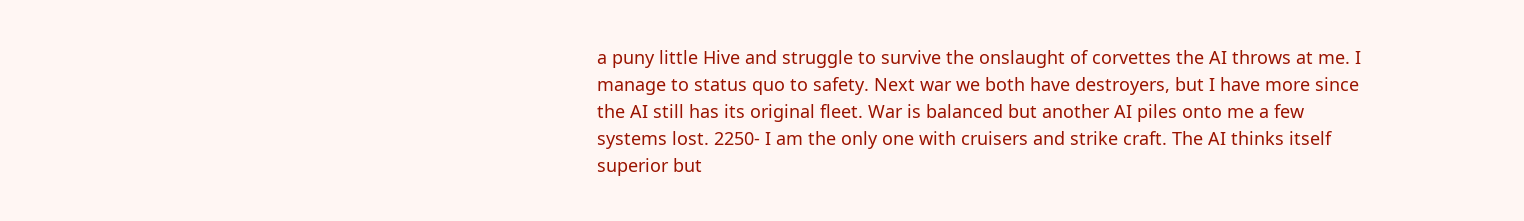a puny little Hive and struggle to survive the onslaught of corvettes the AI throws at me. I manage to status quo to safety. Next war we both have destroyers, but I have more since the AI still has its original fleet. War is balanced but another AI piles onto me a few systems lost. 2250- I am the only one with cruisers and strike craft. The AI thinks itself superior but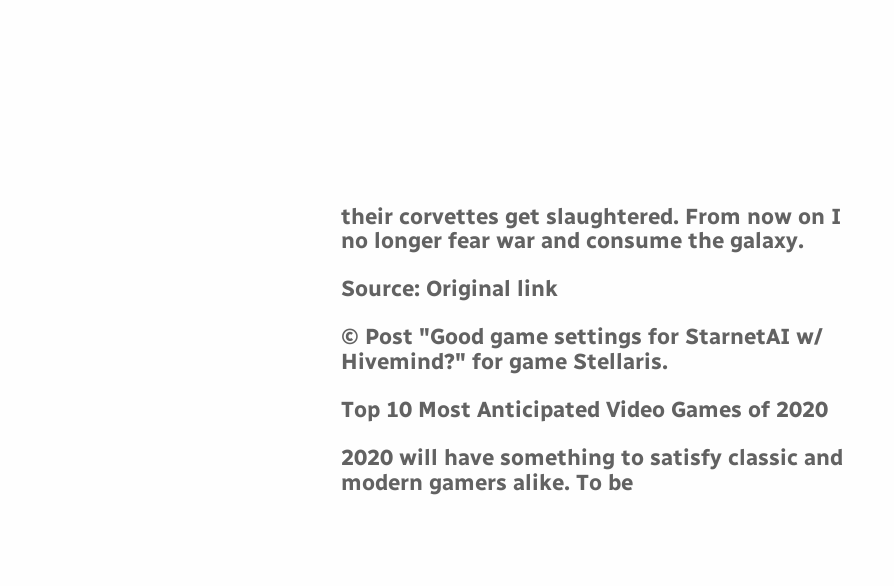their corvettes get slaughtered. From now on I no longer fear war and consume the galaxy.

Source: Original link

© Post "Good game settings for StarnetAI w/ Hivemind?" for game Stellaris.

Top 10 Most Anticipated Video Games of 2020

2020 will have something to satisfy classic and modern gamers alike. To be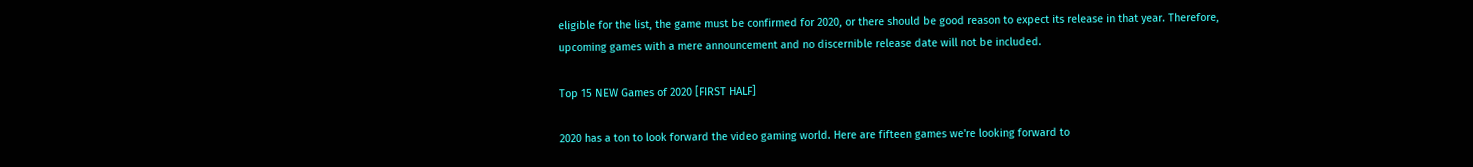eligible for the list, the game must be confirmed for 2020, or there should be good reason to expect its release in that year. Therefore, upcoming games with a mere announcement and no discernible release date will not be included.

Top 15 NEW Games of 2020 [FIRST HALF]

2020 has a ton to look forward the video gaming world. Here are fifteen games we're looking forward to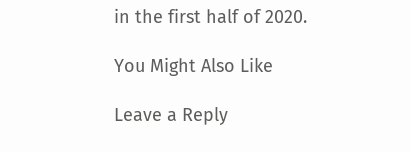in the first half of 2020.

You Might Also Like

Leave a Reply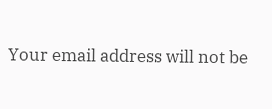Your email address will not be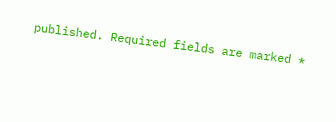published. Required fields are marked *